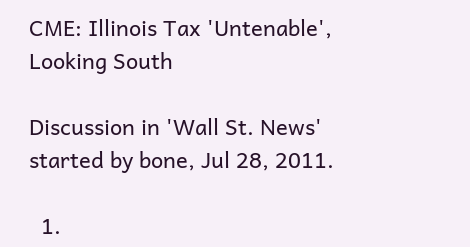CME: Illinois Tax 'Untenable', Looking South

Discussion in 'Wall St. News' started by bone, Jul 28, 2011.

  1.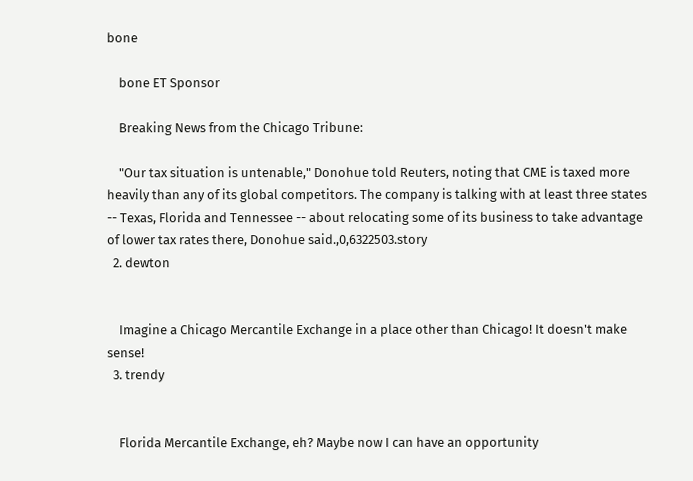bone

    bone ET Sponsor

    Breaking News from the Chicago Tribune:

    "Our tax situation is untenable," Donohue told Reuters, noting that CME is taxed more heavily than any of its global competitors. The company is talking with at least three states -- Texas, Florida and Tennessee -- about relocating some of its business to take advantage of lower tax rates there, Donohue said.,0,6322503.story
  2. dewton


    Imagine a Chicago Mercantile Exchange in a place other than Chicago! It doesn't make sense!
  3. trendy


    Florida Mercantile Exchange, eh? Maybe now I can have an opportunity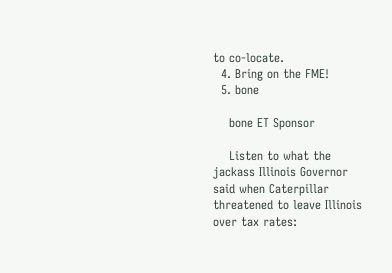to co-locate.
  4. Bring on the FME!
  5. bone

    bone ET Sponsor

    Listen to what the jackass Illinois Governor said when Caterpillar threatened to leave Illinois over tax rates: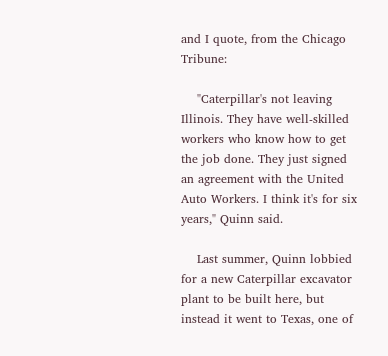and I quote, from the Chicago Tribune:

    "Caterpillar's not leaving Illinois. They have well-skilled workers who know how to get the job done. They just signed an agreement with the United Auto Workers. I think it's for six years," Quinn said.

    Last summer, Quinn lobbied for a new Caterpillar excavator plant to be built here, but instead it went to Texas, one of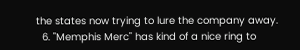the states now trying to lure the company away.
  6. "Memphis Merc" has kind of a nice ring to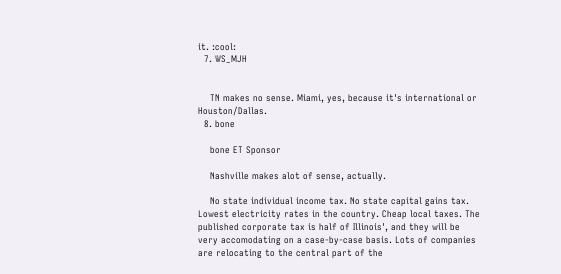it. :cool:
  7. WS_MJH


    TN makes no sense. Miami, yes, because it's international or Houston/Dallas.
  8. bone

    bone ET Sponsor

    Nashville makes alot of sense, actually.

    No state individual income tax. No state capital gains tax. Lowest electricity rates in the country. Cheap local taxes. The published corporate tax is half of Illinois', and they will be very accomodating on a case-by-case basis. Lots of companies are relocating to the central part of the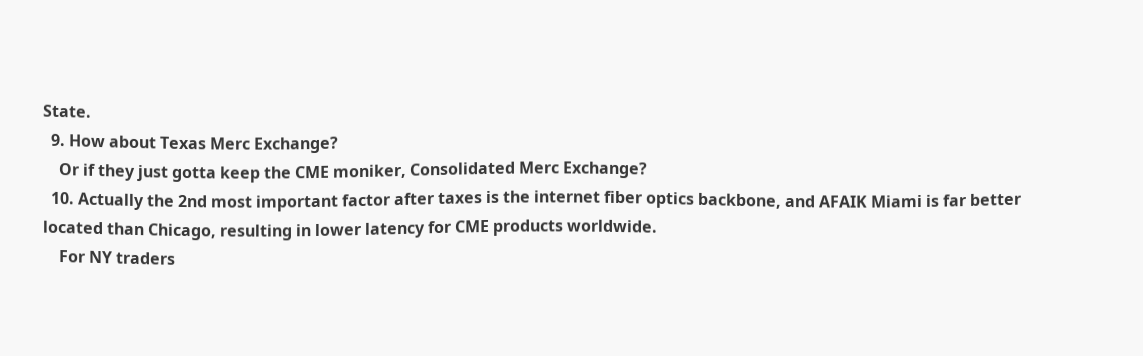State.
  9. How about Texas Merc Exchange?
    Or if they just gotta keep the CME moniker, Consolidated Merc Exchange?
  10. Actually the 2nd most important factor after taxes is the internet fiber optics backbone, and AFAIK Miami is far better located than Chicago, resulting in lower latency for CME products worldwide.
    For NY traders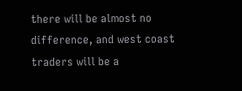there will be almost no difference, and west coast traders will be a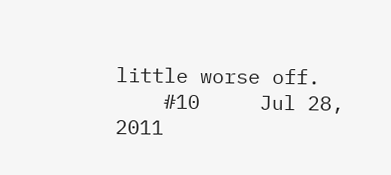little worse off.
    #10     Jul 28, 2011